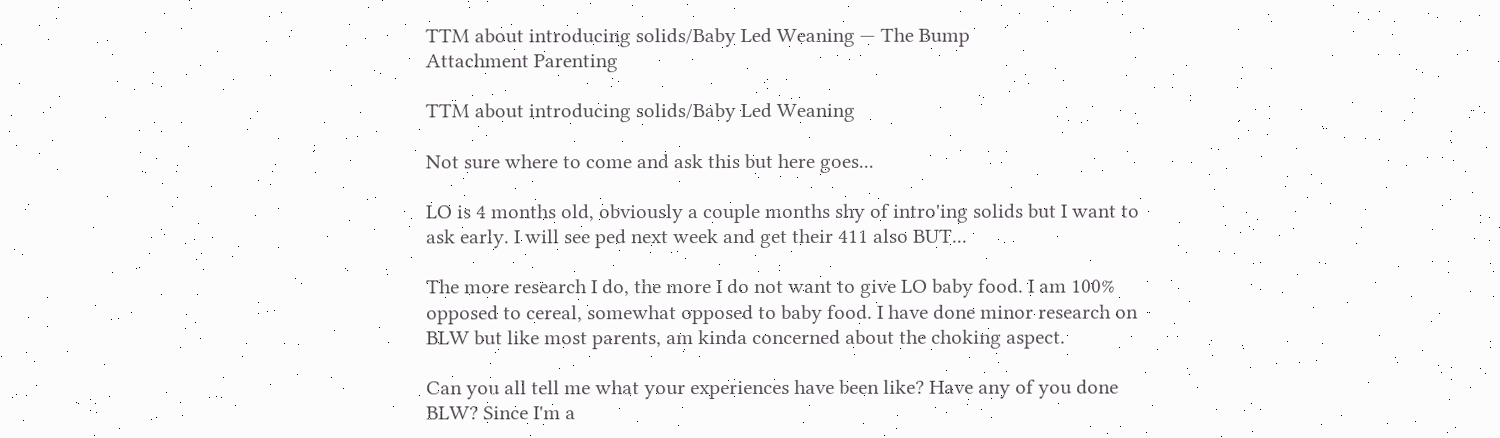TTM about introducing solids/Baby Led Weaning — The Bump
Attachment Parenting

TTM about introducing solids/Baby Led Weaning

Not sure where to come and ask this but here goes...

LO is 4 months old, obviously a couple months shy of intro'ing solids but I want to ask early. I will see ped next week and get their 411 also BUT...

The more research I do, the more I do not want to give LO baby food. I am 100% opposed to cereal, somewhat opposed to baby food. I have done minor research on BLW but like most parents, am kinda concerned about the choking aspect.

Can you all tell me what your experiences have been like? Have any of you done BLW? Since I'm a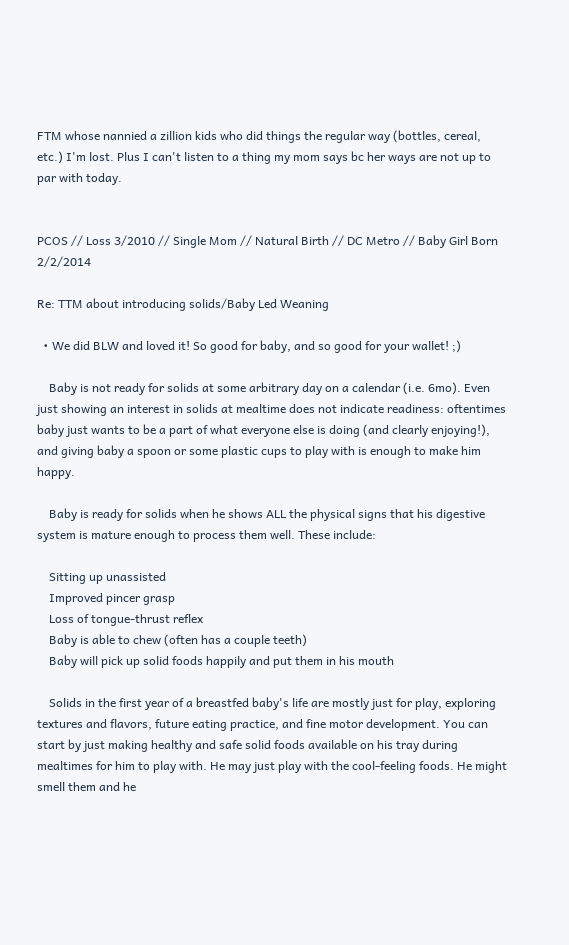FTM whose nannied a zillion kids who did things the regular way (bottles, cereal, etc.) I'm lost. Plus I can't listen to a thing my mom says bc her ways are not up to par with today.


PCOS // Loss 3/2010 // Single Mom // Natural Birth // DC Metro // Baby Girl Born 2/2/2014

Re: TTM about introducing solids/Baby Led Weaning

  • We did BLW and loved it! So good for baby, and so good for your wallet! ;)

    Baby is not ready for solids at some arbitrary day on a calendar (i.e. 6mo). Even just showing an interest in solids at mealtime does not indicate readiness: oftentimes baby just wants to be a part of what everyone else is doing (and clearly enjoying!), and giving baby a spoon or some plastic cups to play with is enough to make him happy.

    Baby is ready for solids when he shows ALL the physical signs that his digestive system is mature enough to process them well. These include:

    Sitting up unassisted
    Improved pincer grasp
    Loss of tongue-thrust reflex
    Baby is able to chew (often has a couple teeth)
    Baby will pick up solid foods happily and put them in his mouth

    Solids in the first year of a breastfed baby's life are mostly just for play, exploring textures and flavors, future eating practice, and fine motor development. You can start by just making healthy and safe solid foods available on his tray during mealtimes for him to play with. He may just play with the cool-feeling foods. He might smell them and he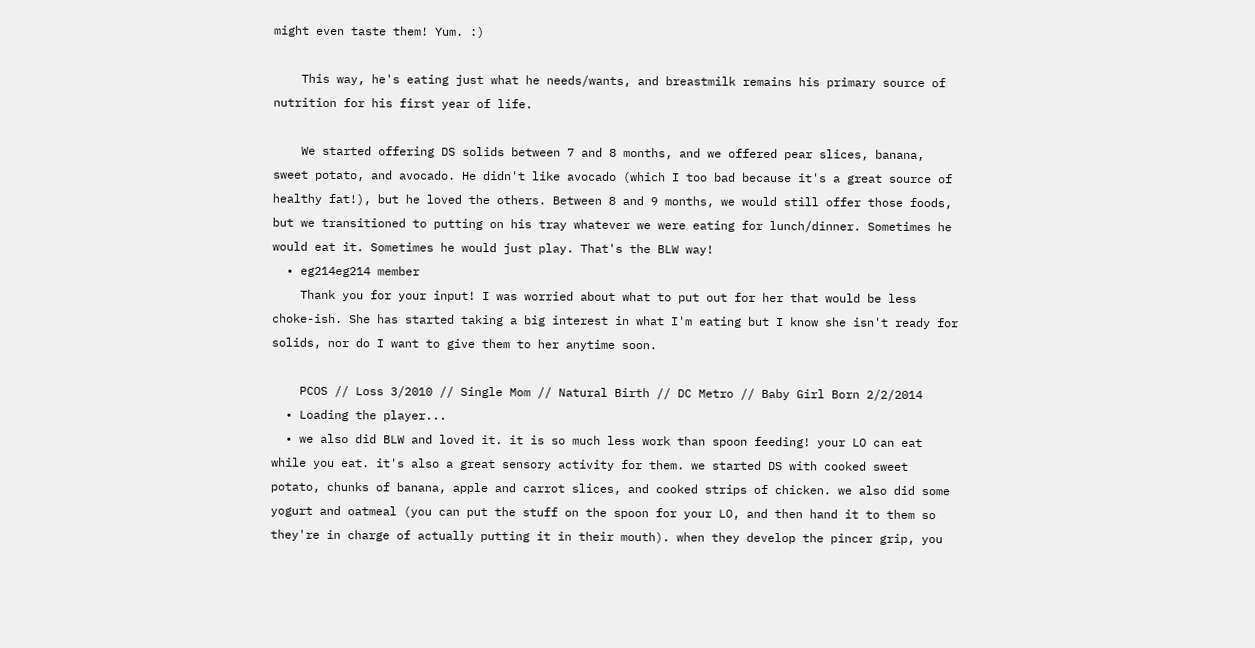might even taste them! Yum. :)

    This way, he's eating just what he needs/wants, and breastmilk remains his primary source of nutrition for his first year of life.

    We started offering DS solids between 7 and 8 months, and we offered pear slices, banana, sweet potato, and avocado. He didn't like avocado (which I too bad because it's a great source of healthy fat!), but he loved the others. Between 8 and 9 months, we would still offer those foods, but we transitioned to putting on his tray whatever we were eating for lunch/dinner. Sometimes he would eat it. Sometimes he would just play. That's the BLW way!
  • eg214eg214 member
    Thank you for your input! I was worried about what to put out for her that would be less choke-ish. She has started taking a big interest in what I'm eating but I know she isn't ready for solids, nor do I want to give them to her anytime soon.

    PCOS // Loss 3/2010 // Single Mom // Natural Birth // DC Metro // Baby Girl Born 2/2/2014
  • Loading the player...
  • we also did BLW and loved it. it is so much less work than spoon feeding! your LO can eat while you eat. it's also a great sensory activity for them. we started DS with cooked sweet potato, chunks of banana, apple and carrot slices, and cooked strips of chicken. we also did some yogurt and oatmeal (you can put the stuff on the spoon for your LO, and then hand it to them so they're in charge of actually putting it in their mouth). when they develop the pincer grip, you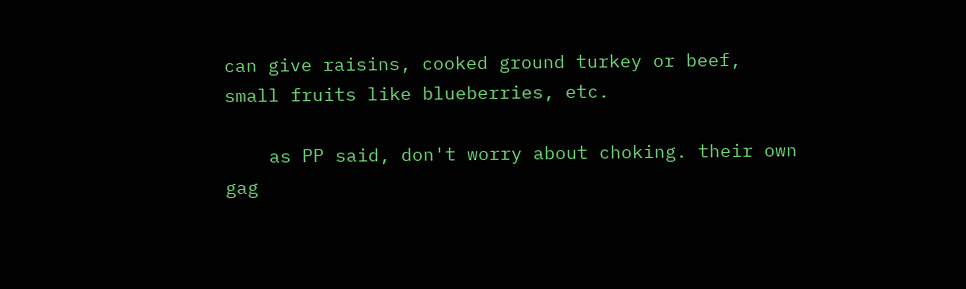can give raisins, cooked ground turkey or beef, small fruits like blueberries, etc.

    as PP said, don't worry about choking. their own gag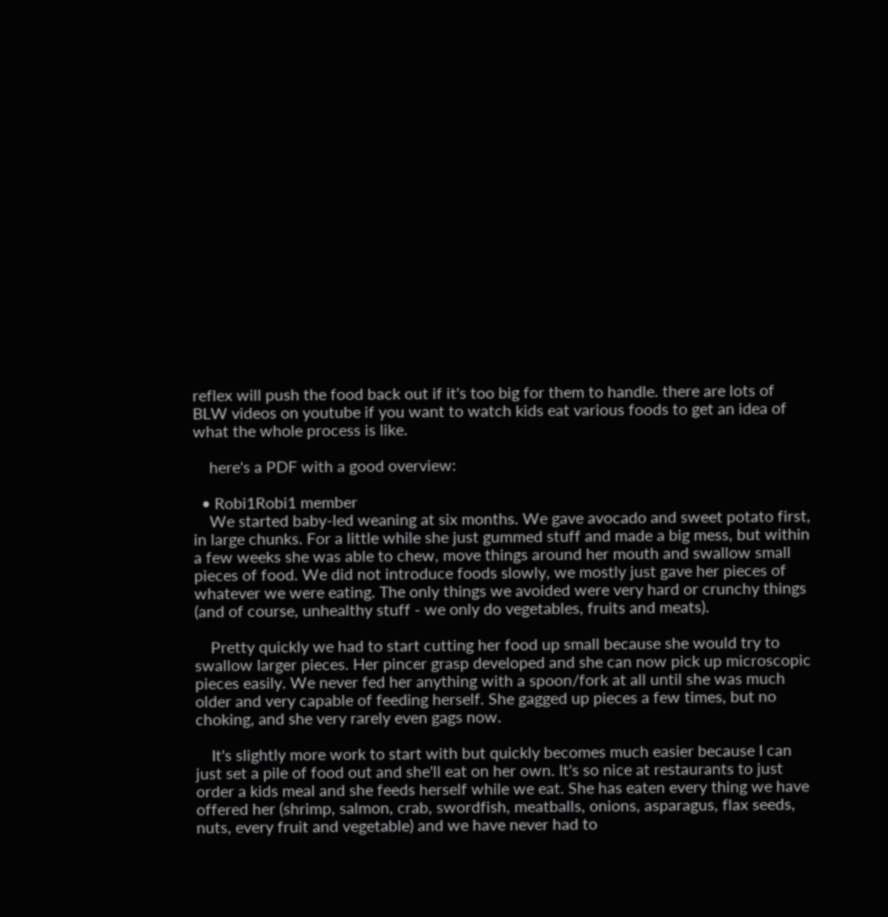reflex will push the food back out if it's too big for them to handle. there are lots of BLW videos on youtube if you want to watch kids eat various foods to get an idea of what the whole process is like.

    here's a PDF with a good overview:

  • Robi1Robi1 member
    We started baby-led weaning at six months. We gave avocado and sweet potato first, in large chunks. For a little while she just gummed stuff and made a big mess, but within a few weeks she was able to chew, move things around her mouth and swallow small pieces of food. We did not introduce foods slowly, we mostly just gave her pieces of whatever we were eating. The only things we avoided were very hard or crunchy things (and of course, unhealthy stuff - we only do vegetables, fruits and meats).

    Pretty quickly we had to start cutting her food up small because she would try to swallow larger pieces. Her pincer grasp developed and she can now pick up microscopic pieces easily. We never fed her anything with a spoon/fork at all until she was much older and very capable of feeding herself. She gagged up pieces a few times, but no choking, and she very rarely even gags now.

    It's slightly more work to start with but quickly becomes much easier because I can just set a pile of food out and she'll eat on her own. It's so nice at restaurants to just order a kids meal and she feeds herself while we eat. She has eaten every thing we have offered her (shrimp, salmon, crab, swordfish, meatballs, onions, asparagus, flax seeds, nuts, every fruit and vegetable) and we have never had to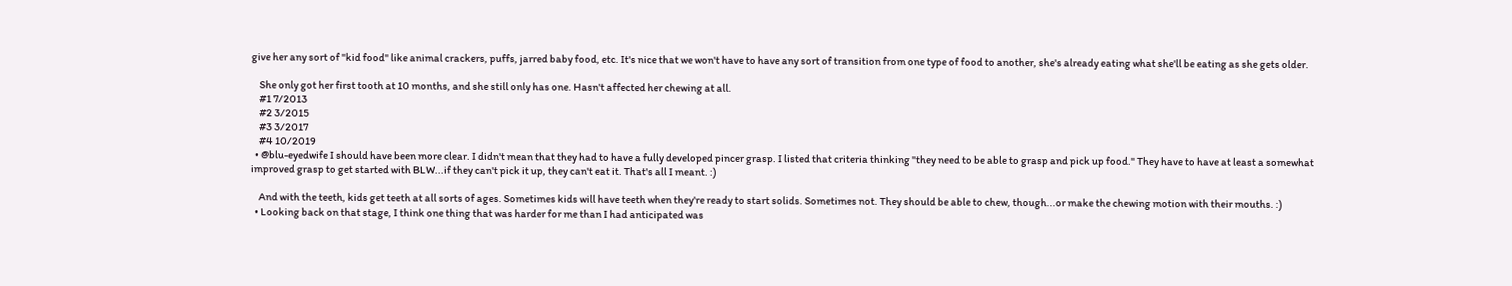give her any sort of "kid food" like animal crackers, puffs, jarred baby food, etc. It's nice that we won't have to have any sort of transition from one type of food to another, she's already eating what she'll be eating as she gets older.

    She only got her first tooth at 10 months, and she still only has one. Hasn't affected her chewing at all.
    #1 7/2013
    #2 3/2015
    #3 3/2017
    #4 10/2019
  • @blu-eyedwife I should have been more clear. I didn't mean that they had to have a fully developed pincer grasp. I listed that criteria thinking "they need to be able to grasp and pick up food." They have to have at least a somewhat improved grasp to get started with BLW...if they can't pick it up, they can't eat it. That's all I meant. :)

    And with the teeth, kids get teeth at all sorts of ages. Sometimes kids will have teeth when they're ready to start solids. Sometimes not. They should be able to chew, though...or make the chewing motion with their mouths. :)
  • Looking back on that stage, I think one thing that was harder for me than I had anticipated was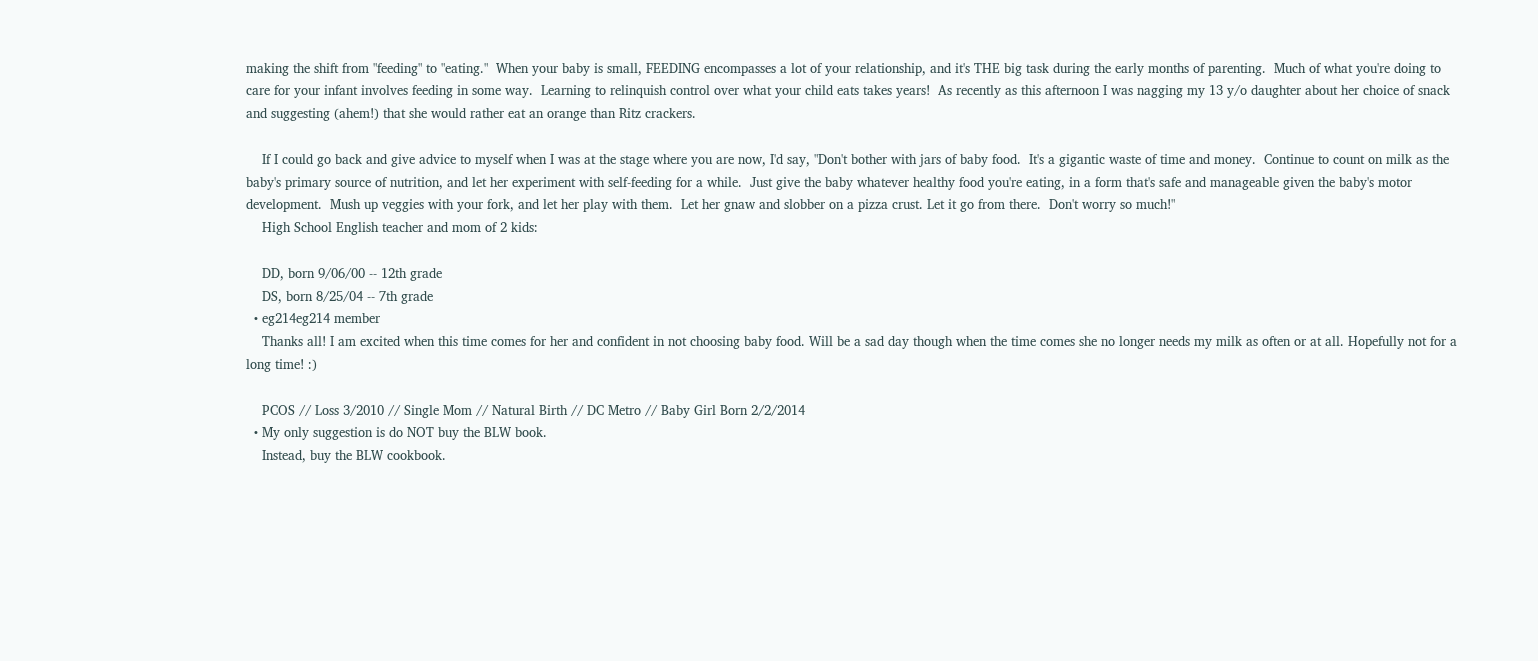making the shift from "feeding" to "eating."  When your baby is small, FEEDING encompasses a lot of your relationship, and it's THE big task during the early months of parenting.  Much of what you're doing to care for your infant involves feeding in some way.  Learning to relinquish control over what your child eats takes years!  As recently as this afternoon I was nagging my 13 y/o daughter about her choice of snack and suggesting (ahem!) that she would rather eat an orange than Ritz crackers.

    If I could go back and give advice to myself when I was at the stage where you are now, I'd say, "Don't bother with jars of baby food.  It's a gigantic waste of time and money.  Continue to count on milk as the baby's primary source of nutrition, and let her experiment with self-feeding for a while.  Just give the baby whatever healthy food you're eating, in a form that's safe and manageable given the baby's motor development.  Mush up veggies with your fork, and let her play with them.  Let her gnaw and slobber on a pizza crust. Let it go from there.  Don't worry so much!"
    High School English teacher and mom of 2 kids:

    DD, born 9/06/00 -- 12th grade
    DS, born 8/25/04 -- 7th grade
  • eg214eg214 member
    Thanks all! I am excited when this time comes for her and confident in not choosing baby food. Will be a sad day though when the time comes she no longer needs my milk as often or at all. Hopefully not for a long time! :)

    PCOS // Loss 3/2010 // Single Mom // Natural Birth // DC Metro // Baby Girl Born 2/2/2014
  • My only suggestion is do NOT buy the BLW book.
    Instead, buy the BLW cookbook.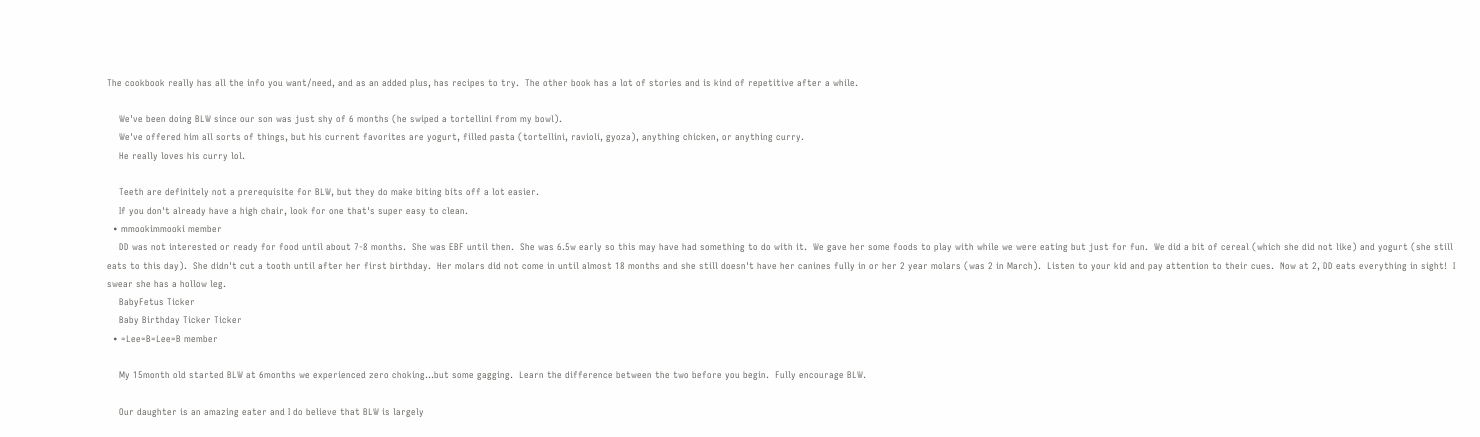The cookbook really has all the info you want/need, and as an added plus, has recipes to try.  The other book has a lot of stories and is kind of repetitive after a while.

    We've been doing BLW since our son was just shy of 6 months (he swiped a tortellini from my bowl).
    We've offered him all sorts of things, but his current favorites are yogurt, filled pasta (tortellini, ravioli, gyoza), anything chicken, or anything curry.
    He really loves his curry lol.

    Teeth are definitely not a prerequisite for BLW, but they do make biting bits off a lot easier.
    If you don't already have a high chair, look for one that's super easy to clean.
  • mmookimmooki member
    DD was not interested or ready for food until about 7-8 months.  She was EBF until then.  She was 6.5w early so this may have had something to do with it.  We gave her some foods to play with while we were eating but just for fun.  We did a bit of cereal (which she did not like) and yogurt (she still eats to this day).  She didn't cut a tooth until after her first birthday.  Her molars did not come in until almost 18 months and she still doesn't have her canines fully in or her 2 year molars (was 2 in March).  Listen to your kid and pay attention to their cues.  Now at 2, DD eats everything in sight!  I swear she has a hollow leg.
    BabyFetus Ticker
    Baby Birthday Ticker Ticker
  • =Lee=B=Lee=B member

    My 15month old started BLW at 6months we experienced zero choking...but some gagging.  Learn the difference between the two before you begin.  Fully encourage BLW.

    Our daughter is an amazing eater and I do believe that BLW is largely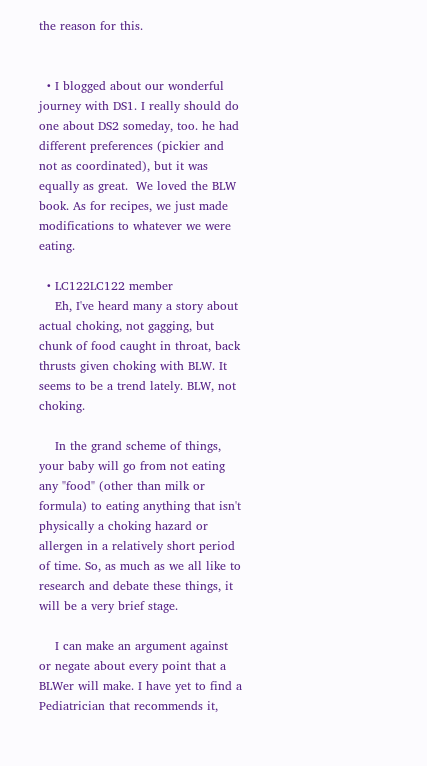the reason for this.


  • I blogged about our wonderful journey with DS1. I really should do one about DS2 someday, too. he had different preferences (pickier and not as coordinated), but it was equally as great.  We loved the BLW book. As for recipes, we just made modifications to whatever we were eating.

  • LC122LC122 member
    Eh, I've heard many a story about actual choking, not gagging, but chunk of food caught in throat, back thrusts given choking with BLW. It seems to be a trend lately. BLW, not choking.

    In the grand scheme of things, your baby will go from not eating any "food" (other than milk or formula) to eating anything that isn't physically a choking hazard or allergen in a relatively short period of time. So, as much as we all like to research and debate these things, it will be a very brief stage.

    I can make an argument against or negate about every point that a BLWer will make. I have yet to find a Pediatrician that recommends it,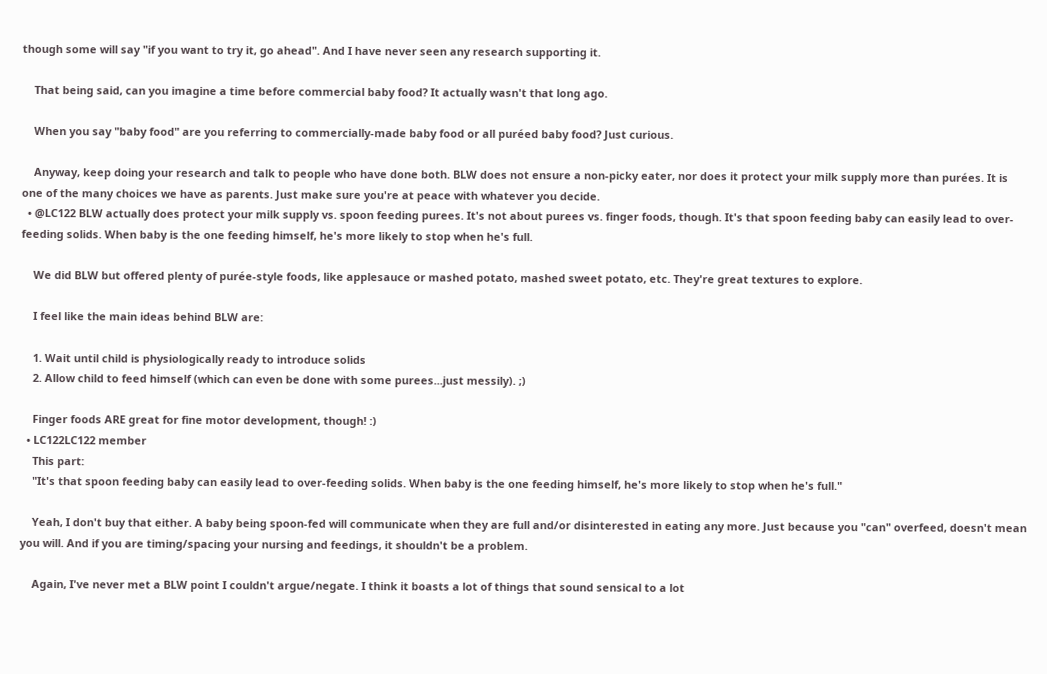though some will say "if you want to try it, go ahead". And I have never seen any research supporting it.

    That being said, can you imagine a time before commercial baby food? It actually wasn't that long ago.

    When you say "baby food" are you referring to commercially-made baby food or all puréed baby food? Just curious.

    Anyway, keep doing your research and talk to people who have done both. BLW does not ensure a non-picky eater, nor does it protect your milk supply more than purées. It is one of the many choices we have as parents. Just make sure you're at peace with whatever you decide.
  • @LC122 BLW actually does protect your milk supply vs. spoon feeding purees. It's not about purees vs. finger foods, though. It's that spoon feeding baby can easily lead to over-feeding solids. When baby is the one feeding himself, he's more likely to stop when he's full.

    We did BLW but offered plenty of purée-style foods, like applesauce or mashed potato, mashed sweet potato, etc. They're great textures to explore.

    I feel like the main ideas behind BLW are:

    1. Wait until child is physiologically ready to introduce solids
    2. Allow child to feed himself (which can even be done with some purees...just messily). ;)

    Finger foods ARE great for fine motor development, though! :)
  • LC122LC122 member
    This part:
    "It's that spoon feeding baby can easily lead to over-feeding solids. When baby is the one feeding himself, he's more likely to stop when he's full."

    Yeah, I don't buy that either. A baby being spoon-fed will communicate when they are full and/or disinterested in eating any more. Just because you "can" overfeed, doesn't mean you will. And if you are timing/spacing your nursing and feedings, it shouldn't be a problem.

    Again, I've never met a BLW point I couldn't argue/negate. I think it boasts a lot of things that sound sensical to a lot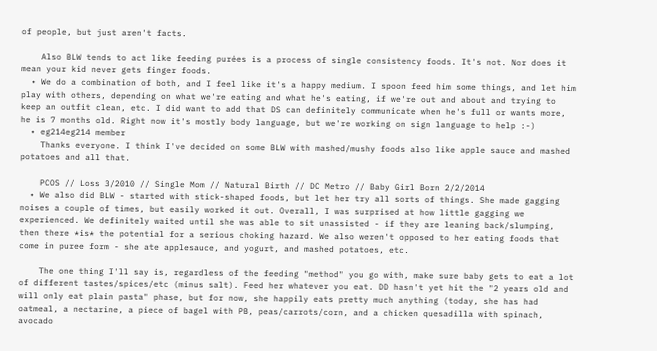of people, but just aren't facts.

    Also BLW tends to act like feeding purées is a process of single consistency foods. It's not. Nor does it mean your kid never gets finger foods.
  • We do a combination of both, and I feel like it's a happy medium. I spoon feed him some things, and let him play with others, depending on what we're eating and what he's eating, if we're out and about and trying to keep an outfit clean, etc. I did want to add that DS can definitely communicate when he's full or wants more, he is 7 months old. Right now it's mostly body language, but we're working on sign language to help :-)
  • eg214eg214 member
    Thanks everyone. I think I've decided on some BLW with mashed/mushy foods also like apple sauce and mashed potatoes and all that.

    PCOS // Loss 3/2010 // Single Mom // Natural Birth // DC Metro // Baby Girl Born 2/2/2014
  • We also did BLW - started with stick-shaped foods, but let her try all sorts of things. She made gagging noises a couple of times, but easily worked it out. Overall, I was surprised at how little gagging we experienced. We definitely waited until she was able to sit unassisted - if they are leaning back/slumping, then there *is* the potential for a serious choking hazard. We also weren't opposed to her eating foods that come in puree form - she ate applesauce, and yogurt, and mashed potatoes, etc.

    The one thing I'll say is, regardless of the feeding "method" you go with, make sure baby gets to eat a lot of different tastes/spices/etc (minus salt). Feed her whatever you eat. DD hasn't yet hit the "2 years old and will only eat plain pasta" phase, but for now, she happily eats pretty much anything (today, she has had oatmeal, a nectarine, a piece of bagel with PB, peas/carrots/corn, and a chicken quesadilla with spinach, avocado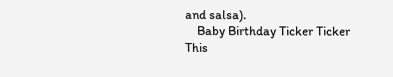and salsa).
    Baby Birthday Ticker Ticker
This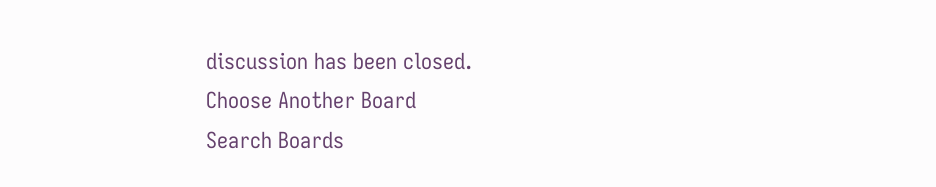discussion has been closed.
Choose Another Board
Search Boards